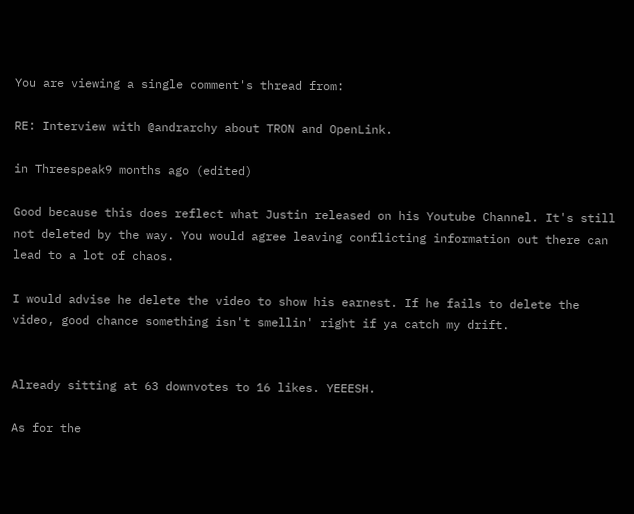You are viewing a single comment's thread from:

RE: Interview with @andrarchy about TRON and OpenLink.

in Threespeak9 months ago (edited)

Good because this does reflect what Justin released on his Youtube Channel. It's still not deleted by the way. You would agree leaving conflicting information out there can lead to a lot of chaos.

I would advise he delete the video to show his earnest. If he fails to delete the video, good chance something isn't smellin' right if ya catch my drift.


Already sitting at 63 downvotes to 16 likes. YEEESH.

As for the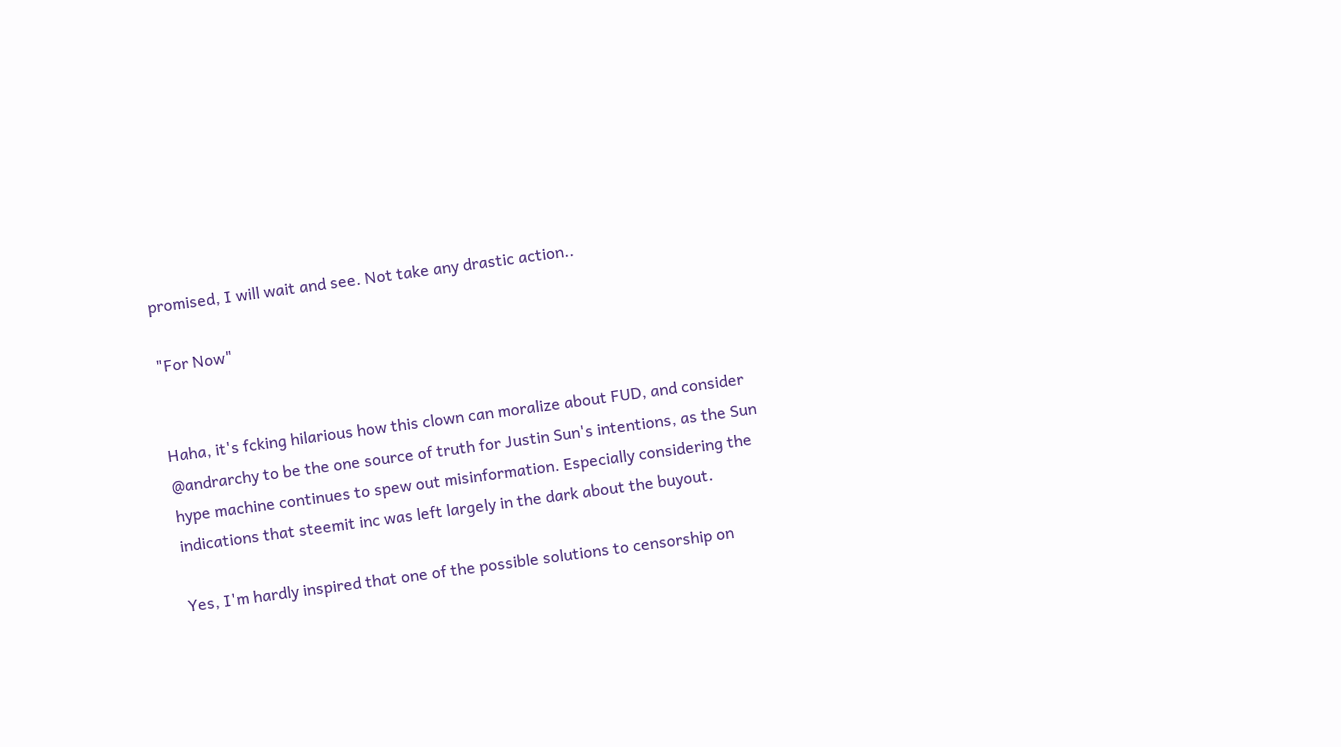promised, I will wait and see. Not take any drastic action..

"For Now"


Haha, it's fcking hilarious how this clown can moralize about FUD, and consider @andrarchy to be the one source of truth for Justin Sun's intentions, as the Sun hype machine continues to spew out misinformation. Especially considering the indications that steemit inc was left largely in the dark about the buyout.

Yes, I'm hardly inspired that one of the possible solutions to censorship on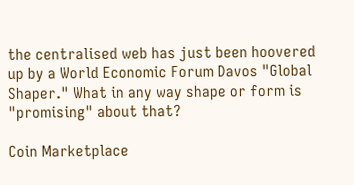the centralised web has just been hoovered up by a World Economic Forum Davos "Global Shaper." What in any way shape or form is "promising" about that?

Coin Marketplace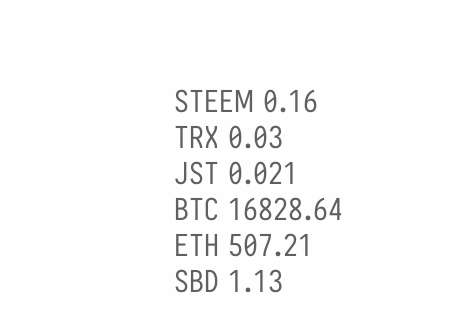STEEM 0.16
TRX 0.03
JST 0.021
BTC 16828.64
ETH 507.21
SBD 1.13